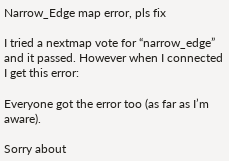Narrow_Edge map error, pls fix

I tried a nextmap vote for “narrow_edge” and it passed. However when I connected I get this error:

Everyone got the error too (as far as I’m aware).

Sorry about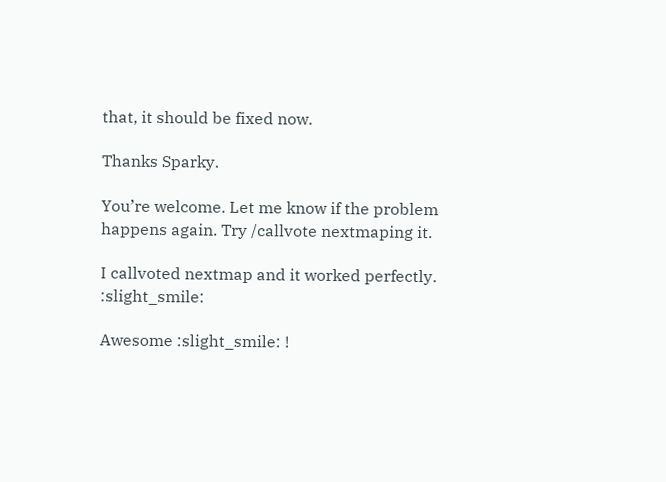that, it should be fixed now.

Thanks Sparky.

You’re welcome. Let me know if the problem happens again. Try /callvote nextmaping it.

I callvoted nextmap and it worked perfectly. :slight_smile:

Awesome :slight_smile: !